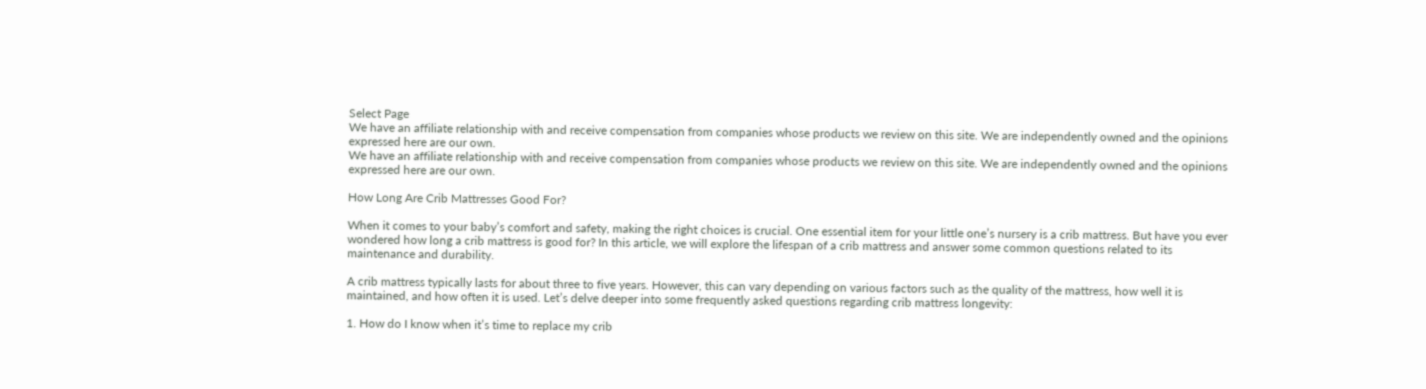Select Page
We have an affiliate relationship with and receive compensation from companies whose products we review on this site. We are independently owned and the opinions expressed here are our own.
We have an affiliate relationship with and receive compensation from companies whose products we review on this site. We are independently owned and the opinions expressed here are our own.

How Long Are Crib Mattresses Good For?

When it comes to your baby’s comfort and safety, making the right choices is crucial. One essential item for your little one’s nursery is a crib mattress. But have you ever wondered how long a crib mattress is good for? In this article, we will explore the lifespan of a crib mattress and answer some common questions related to its maintenance and durability.

A crib mattress typically lasts for about three to five years. However, this can vary depending on various factors such as the quality of the mattress, how well it is maintained, and how often it is used. Let’s delve deeper into some frequently asked questions regarding crib mattress longevity:

1. How do I know when it’s time to replace my crib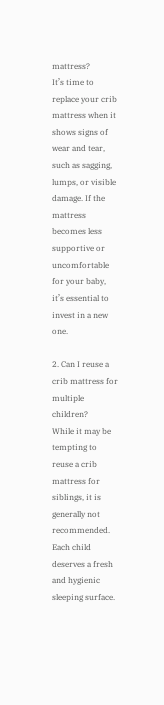mattress?
It’s time to replace your crib mattress when it shows signs of wear and tear, such as sagging, lumps, or visible damage. If the mattress becomes less supportive or uncomfortable for your baby, it’s essential to invest in a new one.

2. Can I reuse a crib mattress for multiple children?
While it may be tempting to reuse a crib mattress for siblings, it is generally not recommended. Each child deserves a fresh and hygienic sleeping surface.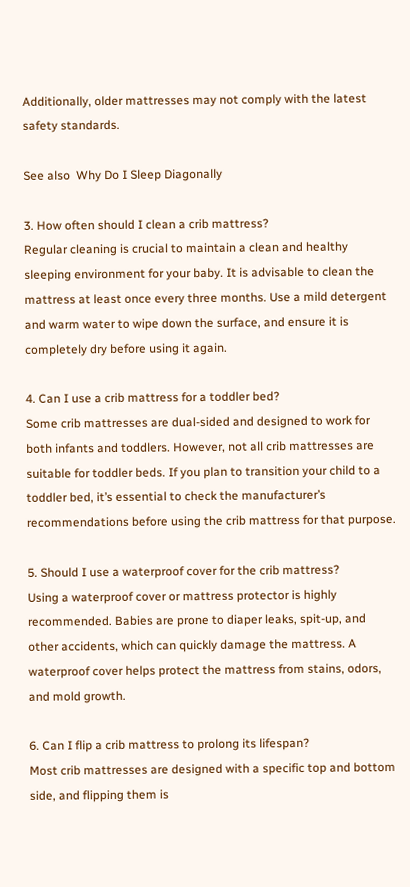Additionally, older mattresses may not comply with the latest safety standards.

See also  Why Do I Sleep Diagonally

3. How often should I clean a crib mattress?
Regular cleaning is crucial to maintain a clean and healthy sleeping environment for your baby. It is advisable to clean the mattress at least once every three months. Use a mild detergent and warm water to wipe down the surface, and ensure it is completely dry before using it again.

4. Can I use a crib mattress for a toddler bed?
Some crib mattresses are dual-sided and designed to work for both infants and toddlers. However, not all crib mattresses are suitable for toddler beds. If you plan to transition your child to a toddler bed, it’s essential to check the manufacturer’s recommendations before using the crib mattress for that purpose.

5. Should I use a waterproof cover for the crib mattress?
Using a waterproof cover or mattress protector is highly recommended. Babies are prone to diaper leaks, spit-up, and other accidents, which can quickly damage the mattress. A waterproof cover helps protect the mattress from stains, odors, and mold growth.

6. Can I flip a crib mattress to prolong its lifespan?
Most crib mattresses are designed with a specific top and bottom side, and flipping them is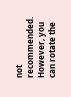not recommended. However, you can rotate the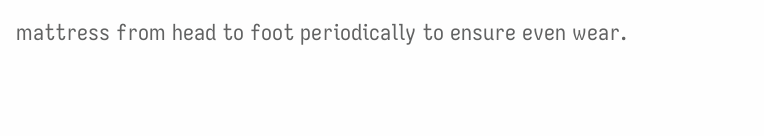mattress from head to foot periodically to ensure even wear.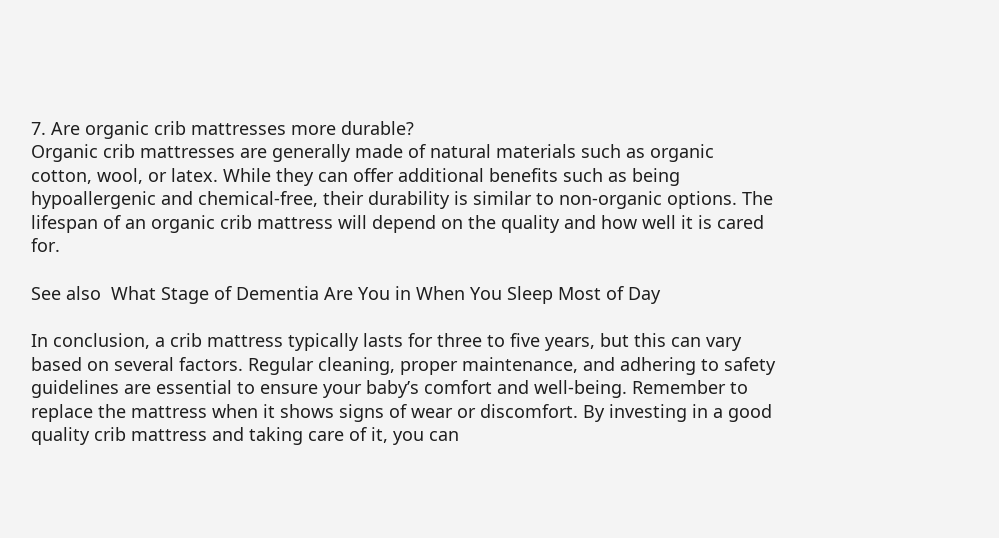7. Are organic crib mattresses more durable?
Organic crib mattresses are generally made of natural materials such as organic cotton, wool, or latex. While they can offer additional benefits such as being hypoallergenic and chemical-free, their durability is similar to non-organic options. The lifespan of an organic crib mattress will depend on the quality and how well it is cared for.

See also  What Stage of Dementia Are You in When You Sleep Most of Day

In conclusion, a crib mattress typically lasts for three to five years, but this can vary based on several factors. Regular cleaning, proper maintenance, and adhering to safety guidelines are essential to ensure your baby’s comfort and well-being. Remember to replace the mattress when it shows signs of wear or discomfort. By investing in a good quality crib mattress and taking care of it, you can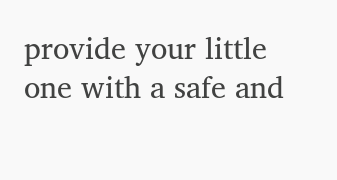provide your little one with a safe and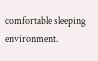comfortable sleeping environment.